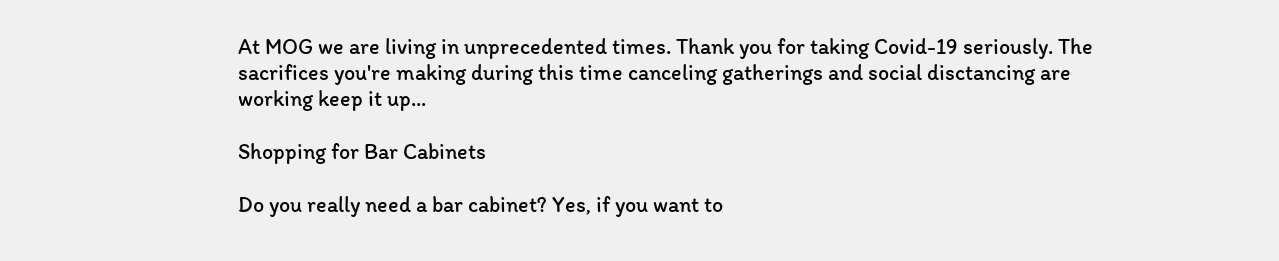At MOG we are living in unprecedented times. Thank you for taking Covid-19 seriously. The sacrifices you're making during this time canceling gatherings and social disctancing are working keep it up...

Shopping for Bar Cabinets

Do you really need a bar cabinet? Yes, if you want to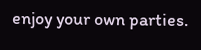enjoy your own parties.